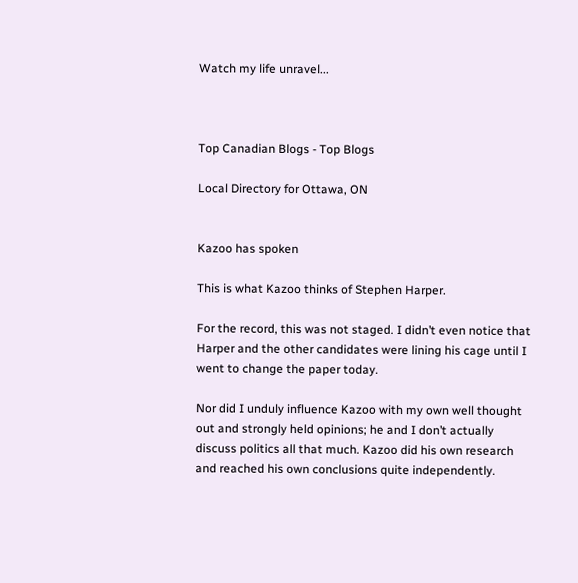Watch my life unravel...



Top Canadian Blogs - Top Blogs

Local Directory for Ottawa, ON


Kazoo has spoken

This is what Kazoo thinks of Stephen Harper.

For the record, this was not staged. I didn’t even notice that Harper and the other candidates were lining his cage until I went to change the paper today.

Nor did I unduly influence Kazoo with my own well thought out and strongly held opinions; he and I don’t actually discuss politics all that much. Kazoo did his own research and reached his own conclusions quite independently.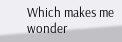Which makes me wonder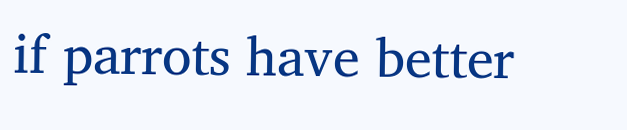if parrots have better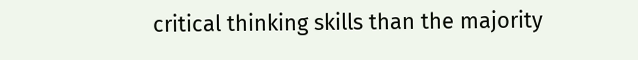critical thinking skills than the majority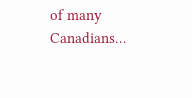of many Canadians…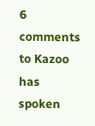6 comments to Kazoo has spoken